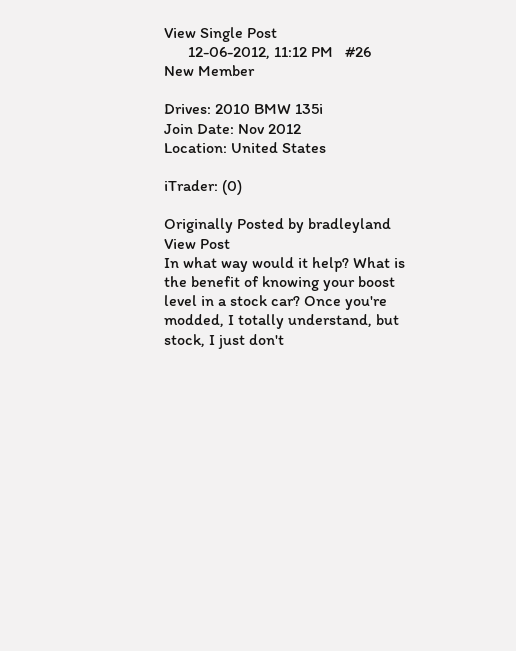View Single Post
      12-06-2012, 11:12 PM   #26
New Member

Drives: 2010 BMW 135i
Join Date: Nov 2012
Location: United States

iTrader: (0)

Originally Posted by bradleyland View Post
In what way would it help? What is the benefit of knowing your boost level in a stock car? Once you're modded, I totally understand, but stock, I just don't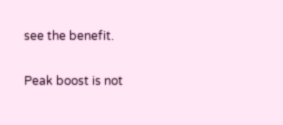see the benefit.

Peak boost is not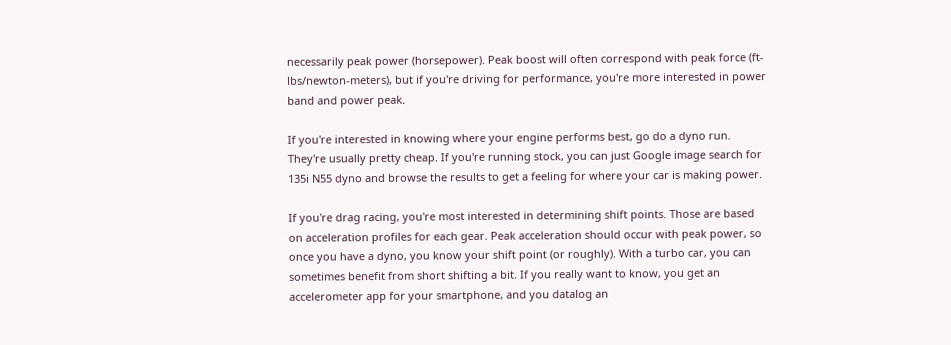necessarily peak power (horsepower). Peak boost will often correspond with peak force (ft-lbs/newton-meters), but if you're driving for performance, you're more interested in power band and power peak.

If you're interested in knowing where your engine performs best, go do a dyno run. They're usually pretty cheap. If you're running stock, you can just Google image search for 135i N55 dyno and browse the results to get a feeling for where your car is making power.

If you're drag racing, you're most interested in determining shift points. Those are based on acceleration profiles for each gear. Peak acceleration should occur with peak power, so once you have a dyno, you know your shift point (or roughly). With a turbo car, you can sometimes benefit from short shifting a bit. If you really want to know, you get an accelerometer app for your smartphone, and you datalog an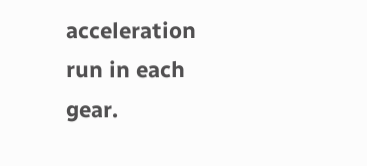acceleration run in each gear.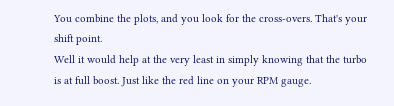You combine the plots, and you look for the cross-overs. That's your shift point.
Well it would help at the very least in simply knowing that the turbo is at full boost. Just like the red line on your RPM gauge.